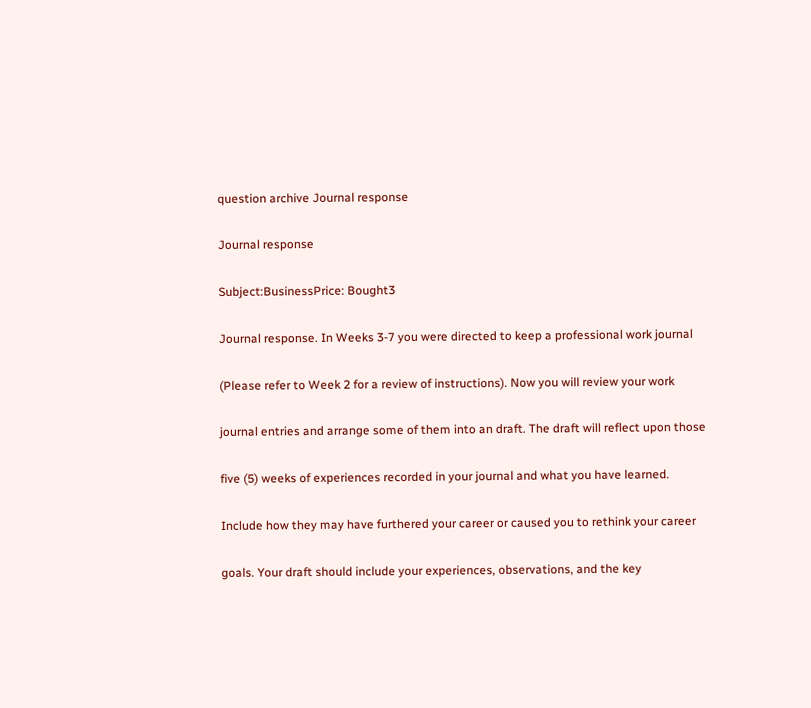question archive Journal response

Journal response

Subject:BusinessPrice: Bought3

Journal response. In Weeks 3-7 you were directed to keep a professional work journal

(Please refer to Week 2 for a review of instructions). Now you will review your work

journal entries and arrange some of them into an draft. The draft will reflect upon those

five (5) weeks of experiences recorded in your journal and what you have learned.

Include how they may have furthered your career or caused you to rethink your career

goals. Your draft should include your experiences, observations, and the key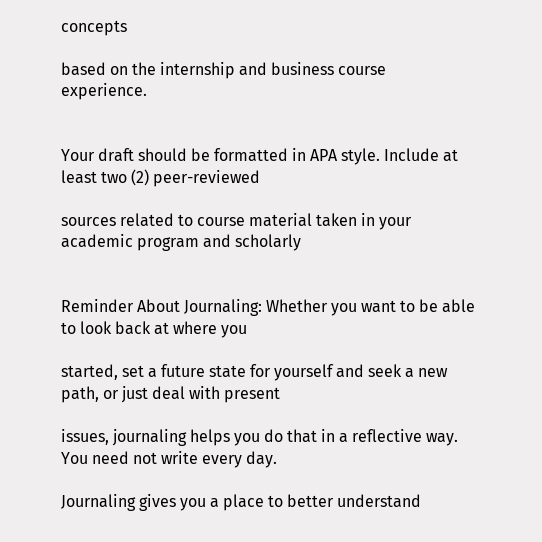concepts

based on the internship and business course experience.


Your draft should be formatted in APA style. Include at least two (2) peer-reviewed

sources related to course material taken in your academic program and scholarly


Reminder About Journaling: Whether you want to be able to look back at where you

started, set a future state for yourself and seek a new path, or just deal with present

issues, journaling helps you do that in a reflective way. You need not write every day.

Journaling gives you a place to better understand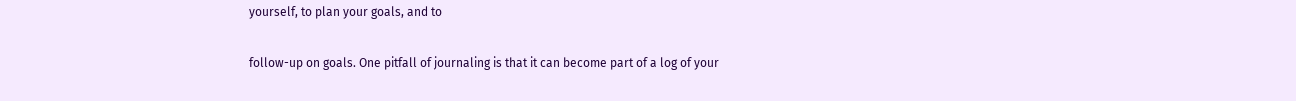yourself, to plan your goals, and to

follow-up on goals. One pitfall of journaling is that it can become part of a log of your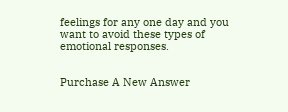feelings for any one day and you want to avoid these types of emotional responses.


Purchase A New Answer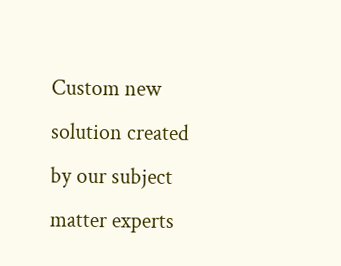Custom new solution created by our subject matter experts